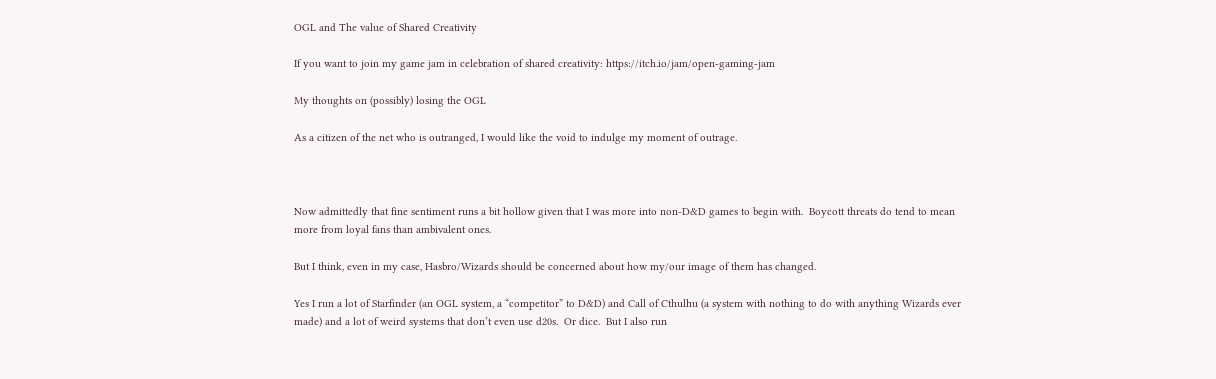OGL and The value of Shared Creativity

If you want to join my game jam in celebration of shared creativity: https://itch.io/jam/open-gaming-jam

My thoughts on (possibly) losing the OGL

As a citizen of the net who is outranged, I would like the void to indulge my moment of outrage.



Now admittedly that fine sentiment runs a bit hollow given that I was more into non-D&D games to begin with.  Boycott threats do tend to mean more from loyal fans than ambivalent ones.

But I think, even in my case, Hasbro/Wizards should be concerned about how my/our image of them has changed.

Yes I run a lot of Starfinder (an OGL system, a “competitor” to D&D) and Call of Cthulhu (a system with nothing to do with anything Wizards ever made) and a lot of weird systems that don’t even use d20s.  Or dice.  But I also run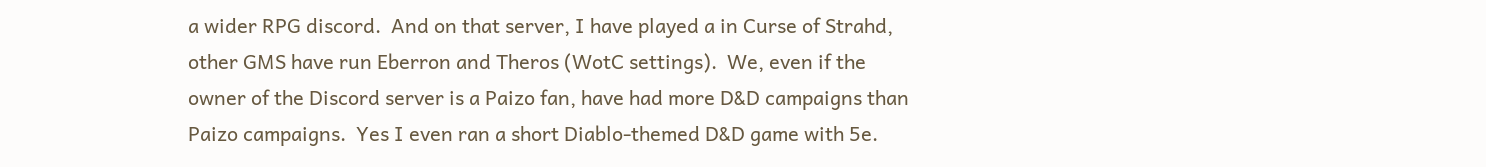a wider RPG discord.  And on that server, I have played a in Curse of Strahd, other GMS have run Eberron and Theros (WotC settings).  We, even if the owner of the Discord server is a Paizo fan, have had more D&D campaigns than Paizo campaigns.  Yes I even ran a short Diablo-themed D&D game with 5e.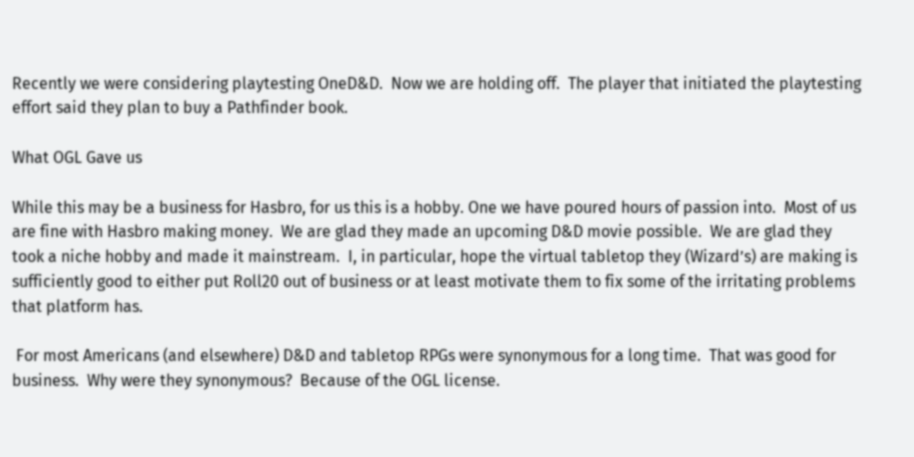Recently we were considering playtesting OneD&D.  Now we are holding off.  The player that initiated the playtesting effort said they plan to buy a Pathfinder book.

What OGL Gave us

While this may be a business for Hasbro, for us this is a hobby. One we have poured hours of passion into.  Most of us are fine with Hasbro making money.  We are glad they made an upcoming D&D movie possible.  We are glad they took a niche hobby and made it mainstream.  I, in particular, hope the virtual tabletop they (Wizard’s) are making is sufficiently good to either put Roll20 out of business or at least motivate them to fix some of the irritating problems that platform has.

 For most Americans (and elsewhere) D&D and tabletop RPGs were synonymous for a long time.  That was good for business.  Why were they synonymous?  Because of the OGL license.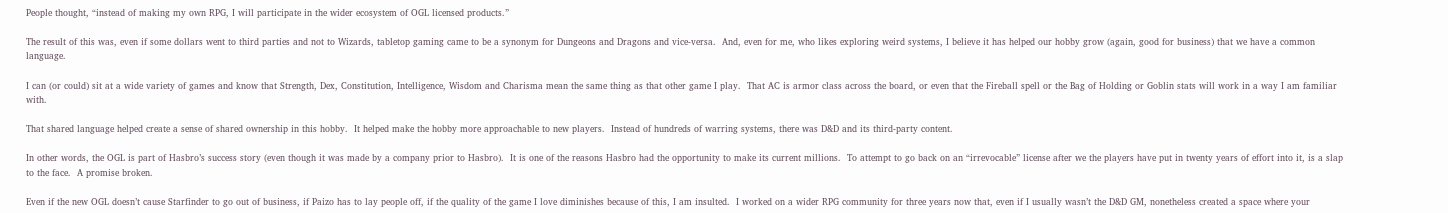People thought, “instead of making my own RPG, I will participate in the wider ecosystem of OGL licensed products.”

The result of this was, even if some dollars went to third parties and not to Wizards, tabletop gaming came to be a synonym for Dungeons and Dragons and vice-versa.  And, even for me, who likes exploring weird systems, I believe it has helped our hobby grow (again, good for business) that we have a common language.

I can (or could) sit at a wide variety of games and know that Strength, Dex, Constitution, Intelligence, Wisdom and Charisma mean the same thing as that other game I play.  That AC is armor class across the board, or even that the Fireball spell or the Bag of Holding or Goblin stats will work in a way I am familiar with.

That shared language helped create a sense of shared ownership in this hobby.  It helped make the hobby more approachable to new players.  Instead of hundreds of warring systems, there was D&D and its third-party content.

In other words, the OGL is part of Hasbro’s success story (even though it was made by a company prior to Hasbro).  It is one of the reasons Hasbro had the opportunity to make its current millions.  To attempt to go back on an “irrevocable” license after we the players have put in twenty years of effort into it, is a slap to the face.  A promise broken.

Even if the new OGL doesn’t cause Starfinder to go out of business, if Paizo has to lay people off, if the quality of the game I love diminishes because of this, I am insulted.  I worked on a wider RPG community for three years now that, even if I usually wasn’t the D&D GM, nonetheless created a space where your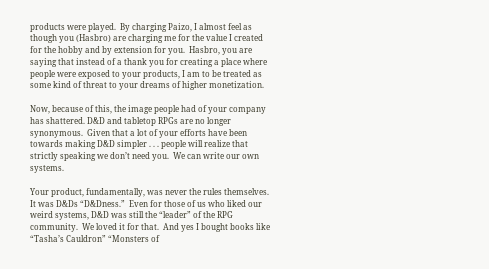products were played.  By charging Paizo, I almost feel as though you (Hasbro) are charging me for the value I created for the hobby and by extension for you.  Hasbro, you are saying that instead of a thank you for creating a place where people were exposed to your products, I am to be treated as some kind of threat to your dreams of higher monetization.

Now, because of this, the image people had of your company has shattered. D&D and tabletop RPGs are no longer synonymous.  Given that a lot of your efforts have been towards making D&D simpler . . . people will realize that strictly speaking we don’t need you.  We can write our own systems.

Your product, fundamentally, was never the rules themselves. It was D&Ds “D&Dness.”  Even for those of us who liked our weird systems, D&D was still the “leader” of the RPG community.  We loved it for that.  And yes I bought books like “Tasha’s Cauldron” “Monsters of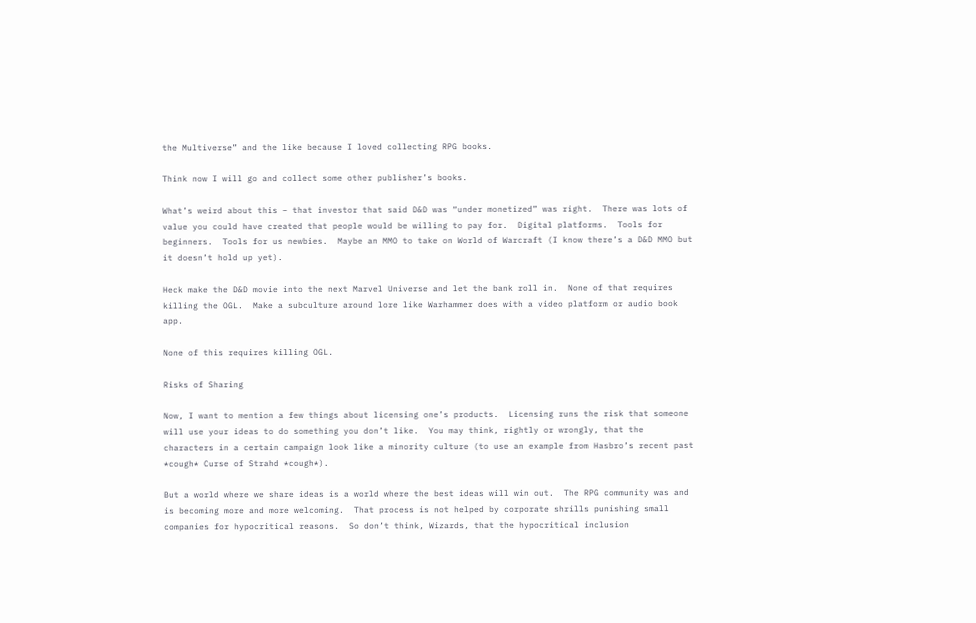the Multiverse” and the like because I loved collecting RPG books.

Think now I will go and collect some other publisher’s books.

What’s weird about this – that investor that said D&D was “under monetized” was right.  There was lots of value you could have created that people would be willing to pay for.  Digital platforms.  Tools for beginners.  Tools for us newbies.  Maybe an MMO to take on World of Warcraft (I know there’s a D&D MMO but it doesn’t hold up yet).

Heck make the D&D movie into the next Marvel Universe and let the bank roll in.  None of that requires killing the OGL.  Make a subculture around lore like Warhammer does with a video platform or audio book app.

None of this requires killing OGL.

Risks of Sharing

Now, I want to mention a few things about licensing one’s products.  Licensing runs the risk that someone will use your ideas to do something you don’t like.  You may think, rightly or wrongly, that the characters in a certain campaign look like a minority culture (to use an example from Hasbro’s recent past *cough* Curse of Strahd *cough*).

But a world where we share ideas is a world where the best ideas will win out.  The RPG community was and is becoming more and more welcoming.  That process is not helped by corporate shrills punishing small companies for hypocritical reasons.  So don’t think, Wizards, that the hypocritical inclusion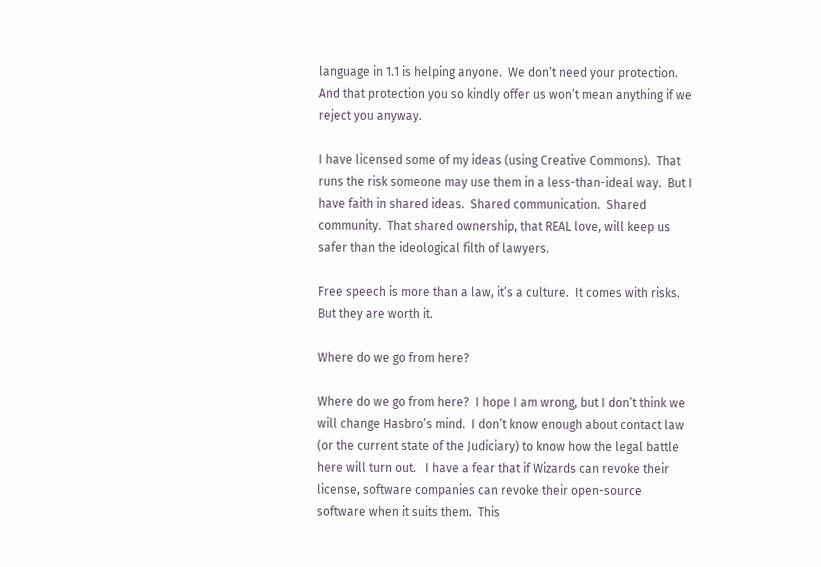language in 1.1 is helping anyone.  We don’t need your protection.  And that protection you so kindly offer us won’t mean anything if we reject you anyway.

I have licensed some of my ideas (using Creative Commons).  That runs the risk someone may use them in a less-than-ideal way.  But I have faith in shared ideas.  Shared communication.  Shared community.  That shared ownership, that REAL love, will keep us safer than the ideological filth of lawyers.

Free speech is more than a law, it’s a culture.  It comes with risks.  But they are worth it.

Where do we go from here?

Where do we go from here?  I hope I am wrong, but I don’t think we will change Hasbro’s mind.  I don’t know enough about contact law (or the current state of the Judiciary) to know how the legal battle here will turn out.   I have a fear that if Wizards can revoke their license, software companies can revoke their open-source software when it suits them.  This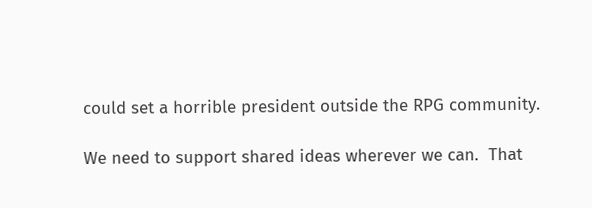could set a horrible president outside the RPG community.

We need to support shared ideas wherever we can.  That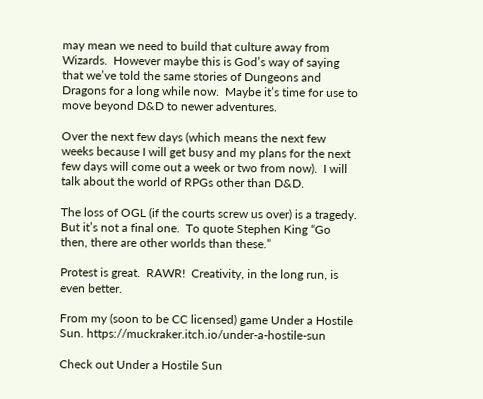may mean we need to build that culture away from Wizards.  However maybe this is God’s way of saying that we’ve told the same stories of Dungeons and Dragons for a long while now.  Maybe it’s time for use to move beyond D&D to newer adventures.

Over the next few days (which means the next few weeks because I will get busy and my plans for the next few days will come out a week or two from now).  I will talk about the world of RPGs other than D&D.

The loss of OGL (if the courts screw us over) is a tragedy.  But it’s not a final one.  To quote Stephen King “Go then, there are other worlds than these.”

Protest is great.  RAWR!  Creativity, in the long run, is even better.

From my (soon to be CC licensed) game Under a Hostile Sun. https://muckraker.itch.io/under-a-hostile-sun

Check out Under a Hostile Sun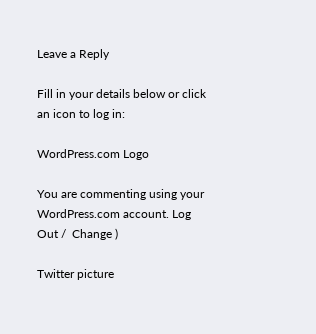Leave a Reply

Fill in your details below or click an icon to log in:

WordPress.com Logo

You are commenting using your WordPress.com account. Log Out /  Change )

Twitter picture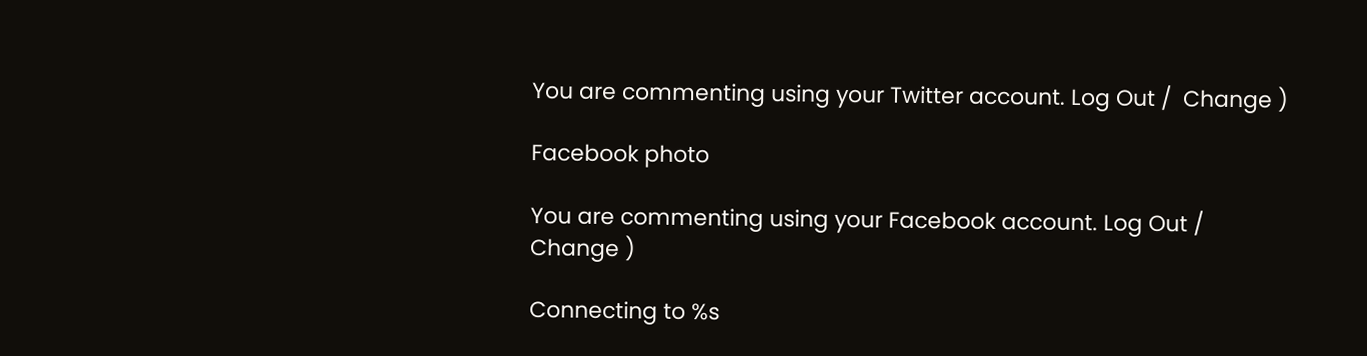You are commenting using your Twitter account. Log Out /  Change )

Facebook photo

You are commenting using your Facebook account. Log Out /  Change )

Connecting to %s